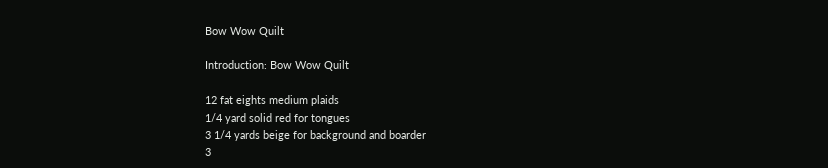Bow Wow Quilt

Introduction: Bow Wow Quilt

12 fat eights medium plaids
1/4 yard solid red for tongues
3 1/4 yards beige for background and boarder
3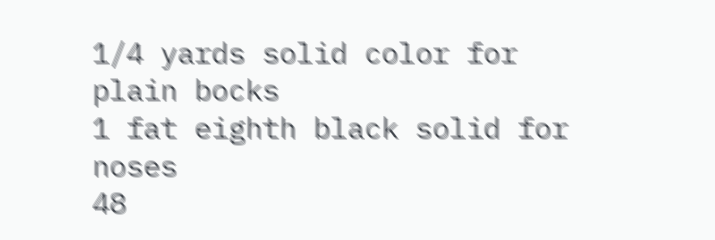1/4 yards solid color for plain bocks
1 fat eighth black solid for noses
48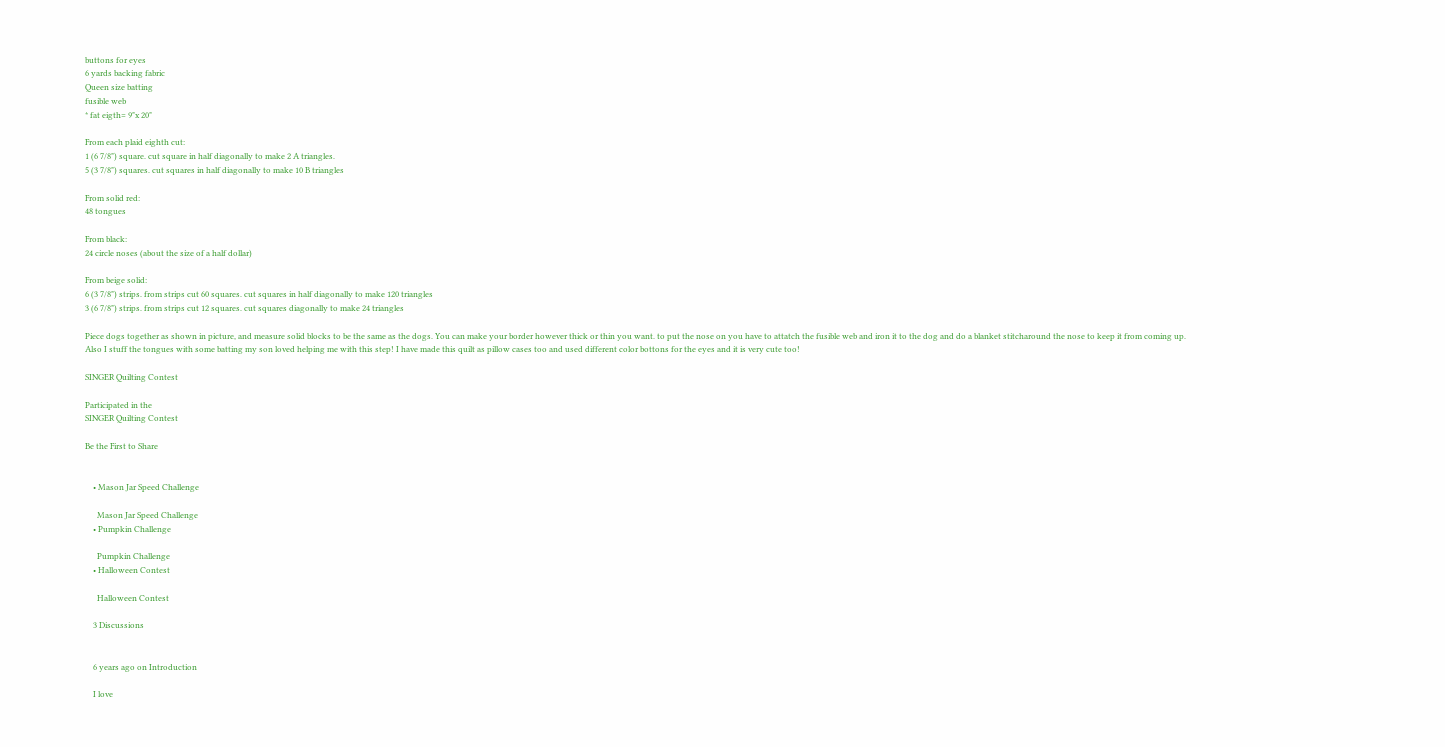buttons for eyes
6 yards backing fabric
Queen size batting
fusible web
* fat eigth= 9"x 20"

From each plaid eighth cut:
1 (6 7/8") square. cut square in half diagonally to make 2 A triangles.
5 (3 7/8") squares. cut squares in half diagonally to make 10 B triangles

From solid red:
48 tongues

From black:
24 circle noses (about the size of a half dollar)

From beige solid:
6 (3 7/8") strips. from strips cut 60 squares. cut squares in half diagonally to make 120 triangles
3 (6 7/8") strips. from strips cut 12 squares. cut squares diagonally to make 24 triangles

Piece dogs together as shown in picture, and measure solid blocks to be the same as the dogs. You can make your border however thick or thin you want. to put the nose on you have to attatch the fusible web and iron it to the dog and do a blanket stitcharound the nose to keep it from coming up. Also I stuff the tongues with some batting my son loved helping me with this step! I have made this quilt as pillow cases too and used different color bottons for the eyes and it is very cute too!

SINGER Quilting Contest

Participated in the
SINGER Quilting Contest

Be the First to Share


    • Mason Jar Speed Challenge

      Mason Jar Speed Challenge
    • Pumpkin Challenge

      Pumpkin Challenge
    • Halloween Contest

      Halloween Contest

    3 Discussions


    6 years ago on Introduction

    I love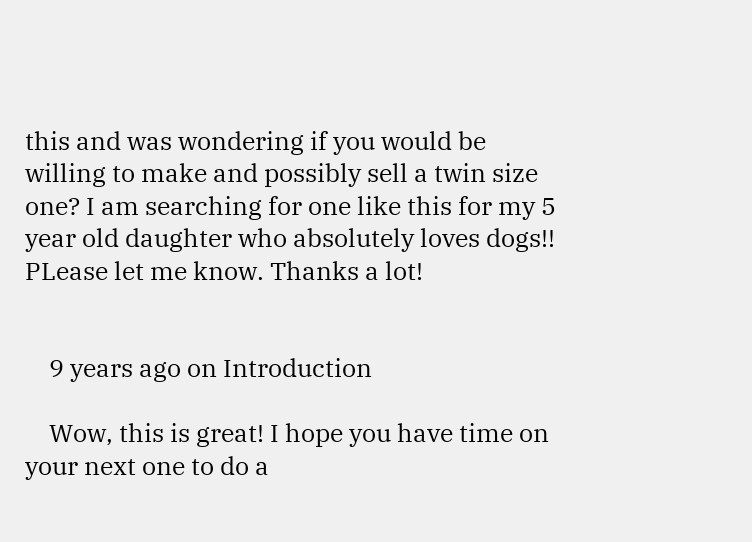this and was wondering if you would be willing to make and possibly sell a twin size one? I am searching for one like this for my 5 year old daughter who absolutely loves dogs!! PLease let me know. Thanks a lot!


    9 years ago on Introduction

    Wow, this is great! I hope you have time on your next one to do a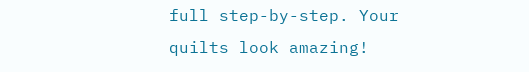full step-by-step. Your quilts look amazing!